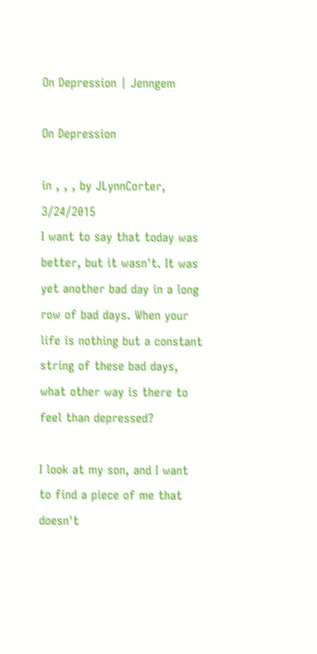On Depression | Jenngem

On Depression

in , , , by JLynnCorter, 3/24/2015
I want to say that today was better, but it wasn't. It was yet another bad day in a long row of bad days. When your life is nothing but a constant string of these bad days, what other way is there to feel than depressed?

I look at my son, and I want to find a piece of me that doesn't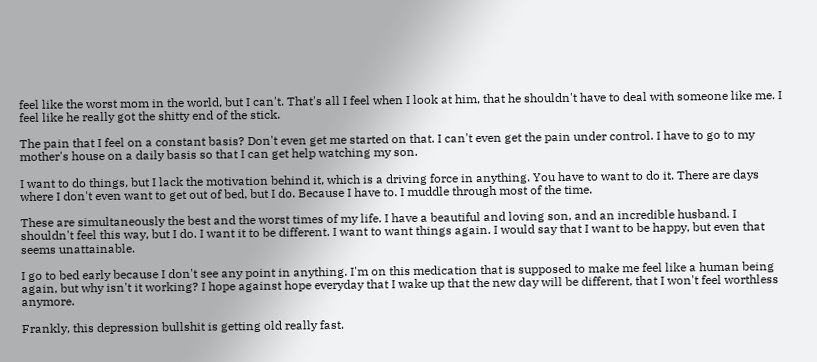feel like the worst mom in the world, but I can't. That's all I feel when I look at him, that he shouldn't have to deal with someone like me. I feel like he really got the shitty end of the stick.

The pain that I feel on a constant basis? Don't even get me started on that. I can't even get the pain under control. I have to go to my mother's house on a daily basis so that I can get help watching my son.

I want to do things, but I lack the motivation behind it, which is a driving force in anything. You have to want to do it. There are days where I don't even want to get out of bed, but I do. Because I have to. I muddle through most of the time.

These are simultaneously the best and the worst times of my life. I have a beautiful and loving son, and an incredible husband. I shouldn't feel this way, but I do. I want it to be different. I want to want things again. I would say that I want to be happy, but even that seems unattainable.

I go to bed early because I don't see any point in anything. I'm on this medication that is supposed to make me feel like a human being again, but why isn't it working? I hope against hope everyday that I wake up that the new day will be different, that I won't feel worthless anymore.

Frankly, this depression bullshit is getting old really fast.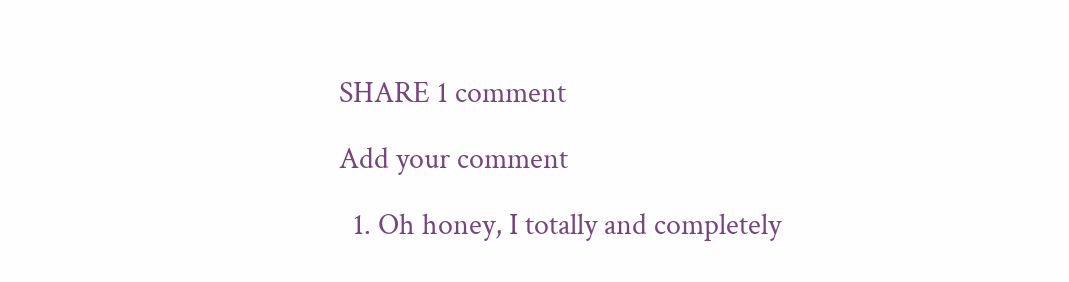SHARE 1 comment

Add your comment

  1. Oh honey, I totally and completely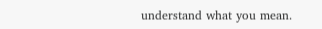understand what you mean.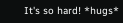It's so hard! *hugs*